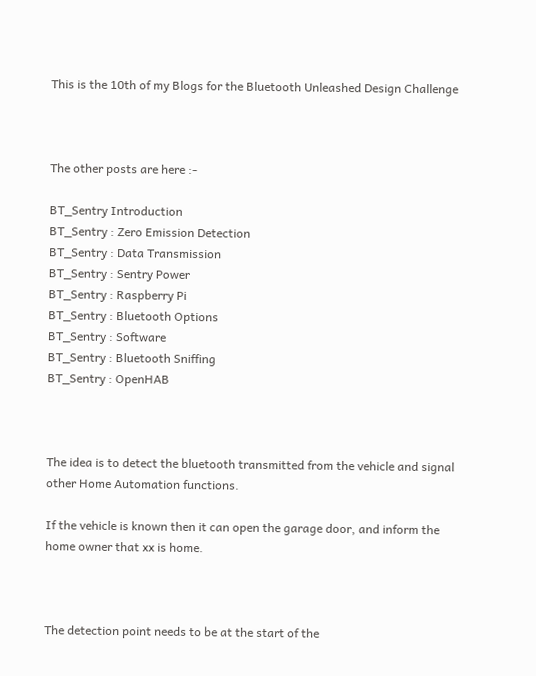This is the 10th of my Blogs for the Bluetooth Unleashed Design Challenge



The other posts are here :-

BT_Sentry Introduction
BT_Sentry : Zero Emission Detection
BT_Sentry : Data Transmission
BT_Sentry : Sentry Power
BT_Sentry : Raspberry Pi
BT_Sentry : Bluetooth Options
BT_Sentry : Software
BT_Sentry : Bluetooth Sniffing
BT_Sentry : OpenHAB



The idea is to detect the bluetooth transmitted from the vehicle and signal other Home Automation functions.

If the vehicle is known then it can open the garage door, and inform the home owner that xx is home.



The detection point needs to be at the start of the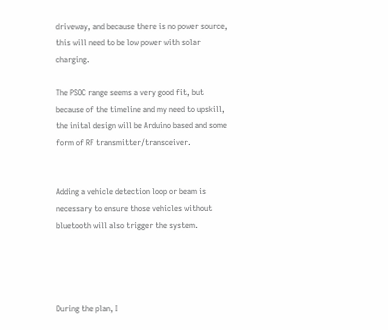driveway, and because there is no power source, this will need to be low power with solar charging.

The PSOC range seems a very good fit, but because of the timeline and my need to upskill, the inital design will be Arduino based and some form of RF transmitter/transceiver.


Adding a vehicle detection loop or beam is necessary to ensure those vehicles without bluetooth will also trigger the system.




During the plan, I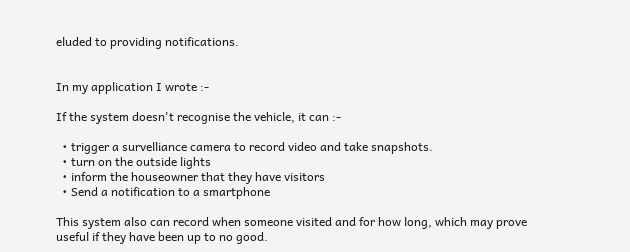eluded to providing notifications.


In my application I wrote :-

If the system doesn't recognise the vehicle, it can :-

  • trigger a survelliance camera to record video and take snapshots.
  • turn on the outside lights
  • inform the houseowner that they have visitors
  • Send a notification to a smartphone

This system also can record when someone visited and for how long, which may prove useful if they have been up to no good.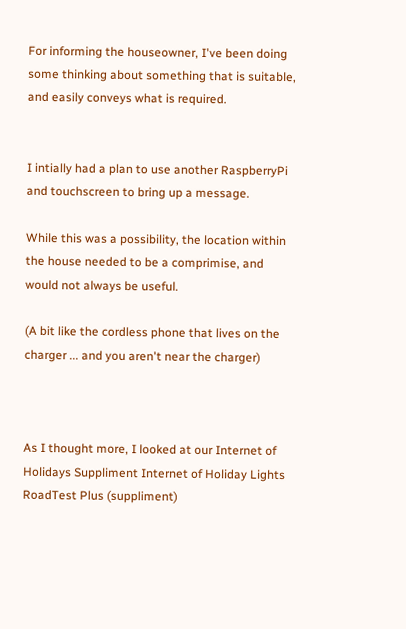For informing the houseowner, I've been doing some thinking about something that is suitable, and easily conveys what is required.


I intially had a plan to use another RaspberryPi and touchscreen to bring up a message.

While this was a possibility, the location within the house needed to be a comprimise, and would not always be useful.

(A bit like the cordless phone that lives on the charger ... and you aren't near the charger)



As I thought more, I looked at our Internet of Holidays Suppliment Internet of Holiday Lights RoadTest Plus (suppliment)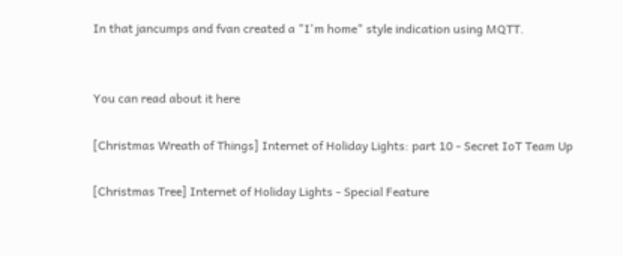In that jancumps and fvan created a "I'm home" style indication using MQTT.


You can read about it here

[Christmas Wreath of Things] Internet of Holiday Lights: part 10 - Secret IoT Team Up

[Christmas Tree] Internet of Holiday Lights - Special Feature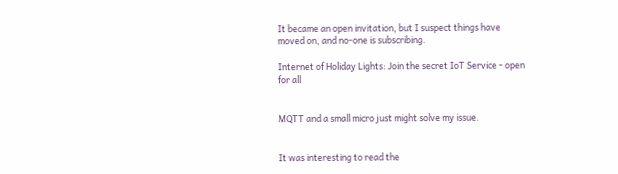It became an open invitation, but I suspect things have moved on, and no-one is subscribing.

Internet of Holiday Lights: Join the secret IoT Service - open for all


MQTT and a small micro just might solve my issue.


It was interesting to read the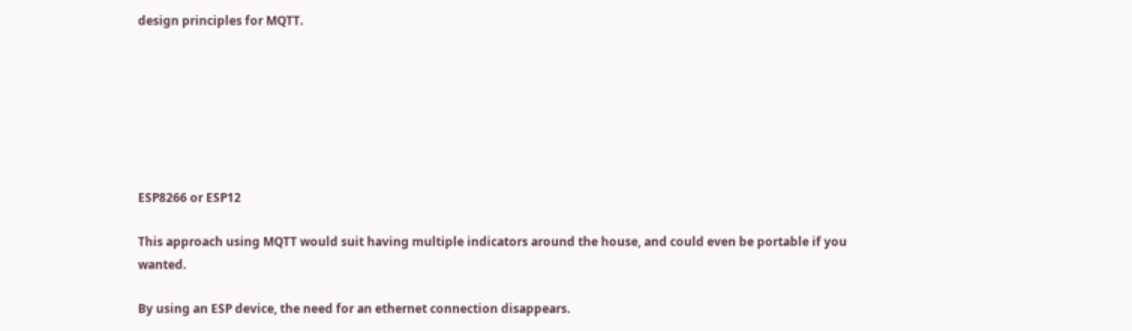design principles for MQTT.







ESP8266 or ESP12

This approach using MQTT would suit having multiple indicators around the house, and could even be portable if you wanted.

By using an ESP device, the need for an ethernet connection disappears.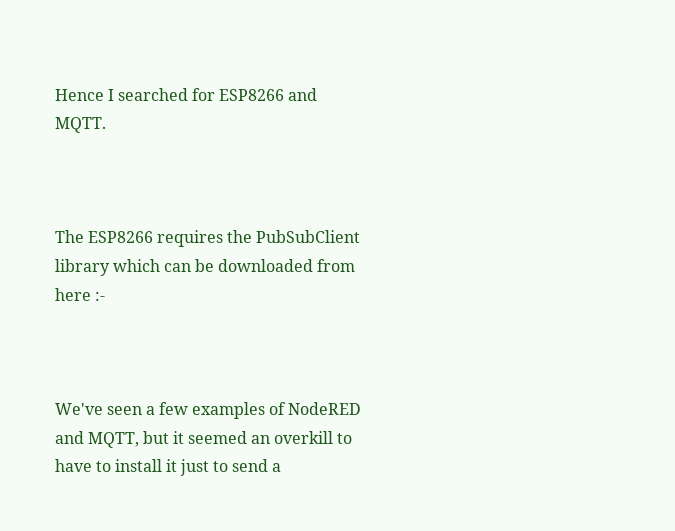Hence I searched for ESP8266 and MQTT.



The ESP8266 requires the PubSubClient library which can be downloaded from here :-



We've seen a few examples of NodeRED and MQTT, but it seemed an overkill to have to install it just to send a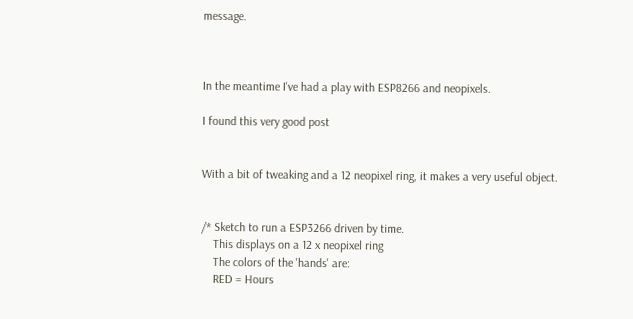message.



In the meantime I've had a play with ESP8266 and neopixels.

I found this very good post


With a bit of tweaking and a 12 neopixel ring, it makes a very useful object.


/* Sketch to run a ESP3266 driven by time.
    This displays on a 12 x neopixel ring
    The colors of the 'hands' are:
    RED = Hours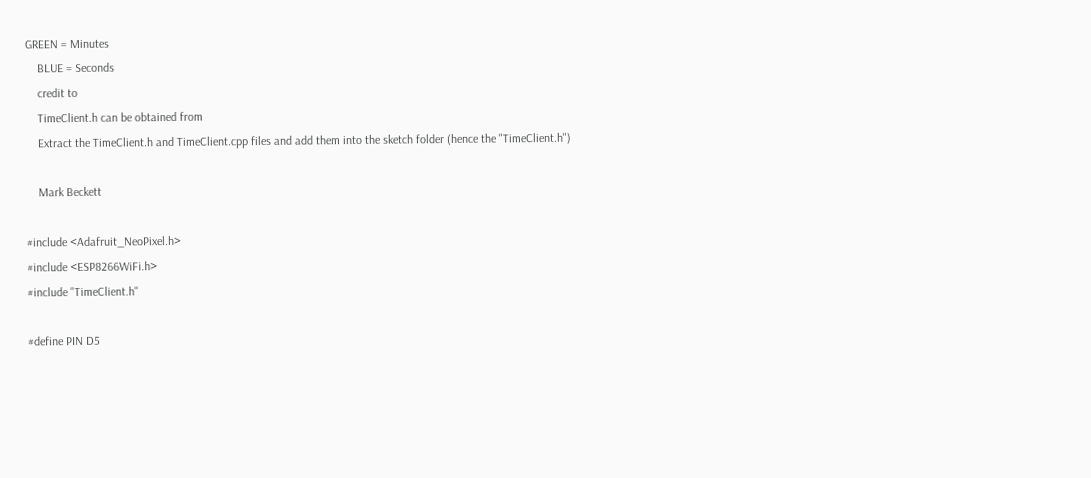GREEN = Minutes
    BLUE = Seconds
    credit to
    TimeClient.h can be obtained from
    Extract the TimeClient.h and TimeClient.cpp files and add them into the sketch folder (hence the "TimeClient.h")

    Mark Beckett

#include <Adafruit_NeoPixel.h>
#include <ESP8266WiFi.h>
#include "TimeClient.h"

#define PIN D5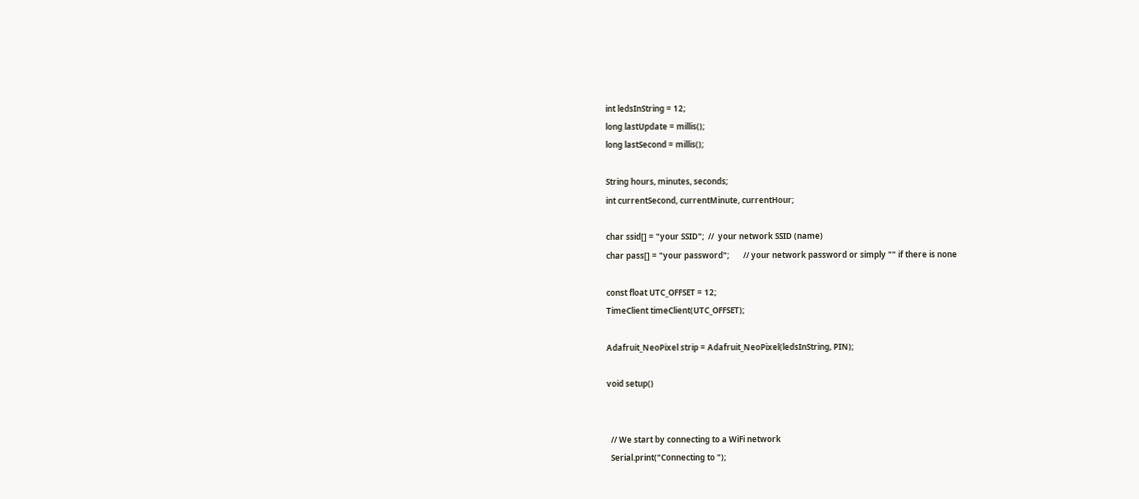int ledsInString = 12;
long lastUpdate = millis();
long lastSecond = millis();

String hours, minutes, seconds;
int currentSecond, currentMinute, currentHour;

char ssid[] = "your SSID";  //  your network SSID (name)
char pass[] = "your password";       // your network password or simply "" if there is none

const float UTC_OFFSET = 12;
TimeClient timeClient(UTC_OFFSET);

Adafruit_NeoPixel strip = Adafruit_NeoPixel(ledsInString, PIN);

void setup()


  // We start by connecting to a WiFi network
  Serial.print("Connecting to ");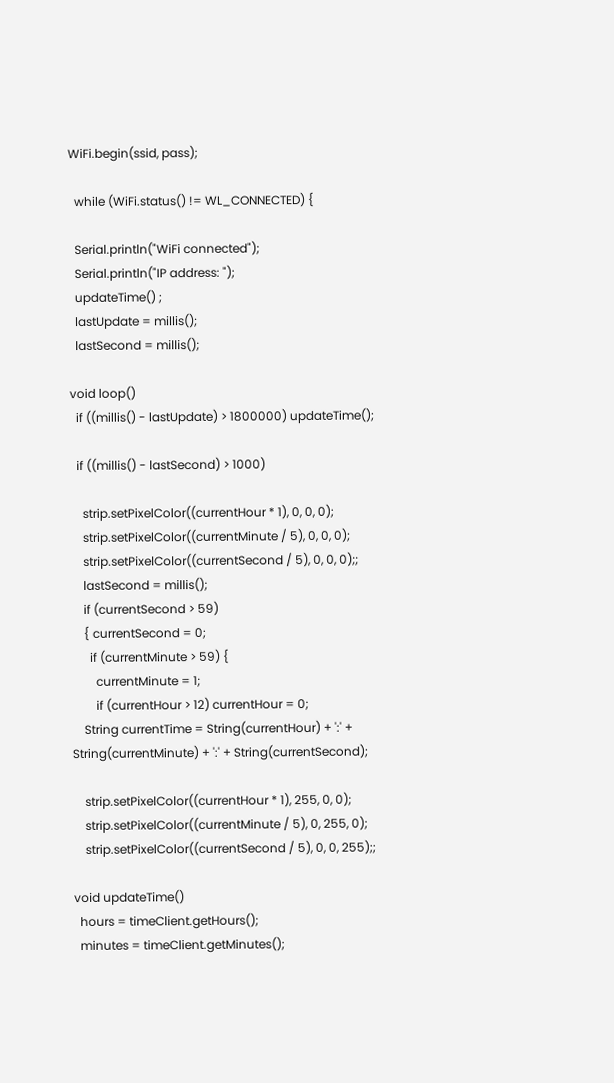WiFi.begin(ssid, pass);

  while (WiFi.status() != WL_CONNECTED) {

  Serial.println("WiFi connected");
  Serial.println("IP address: ");
  updateTime() ;
  lastUpdate = millis();
  lastSecond = millis();

void loop()
  if ((millis() - lastUpdate) > 1800000) updateTime();

  if ((millis() - lastSecond) > 1000)

    strip.setPixelColor((currentHour * 1), 0, 0, 0);
    strip.setPixelColor((currentMinute / 5), 0, 0, 0);
    strip.setPixelColor((currentSecond / 5), 0, 0, 0);;
    lastSecond = millis();
    if (currentSecond > 59)
    { currentSecond = 0;
      if (currentMinute > 59) {
        currentMinute = 1;
        if (currentHour > 12) currentHour = 0;
    String currentTime = String(currentHour) + ':' + String(currentMinute) + ':' + String(currentSecond);

    strip.setPixelColor((currentHour * 1), 255, 0, 0);
    strip.setPixelColor((currentMinute / 5), 0, 255, 0);
    strip.setPixelColor((currentSecond / 5), 0, 0, 255);;

void updateTime()
  hours = timeClient.getHours();
  minutes = timeClient.getMinutes();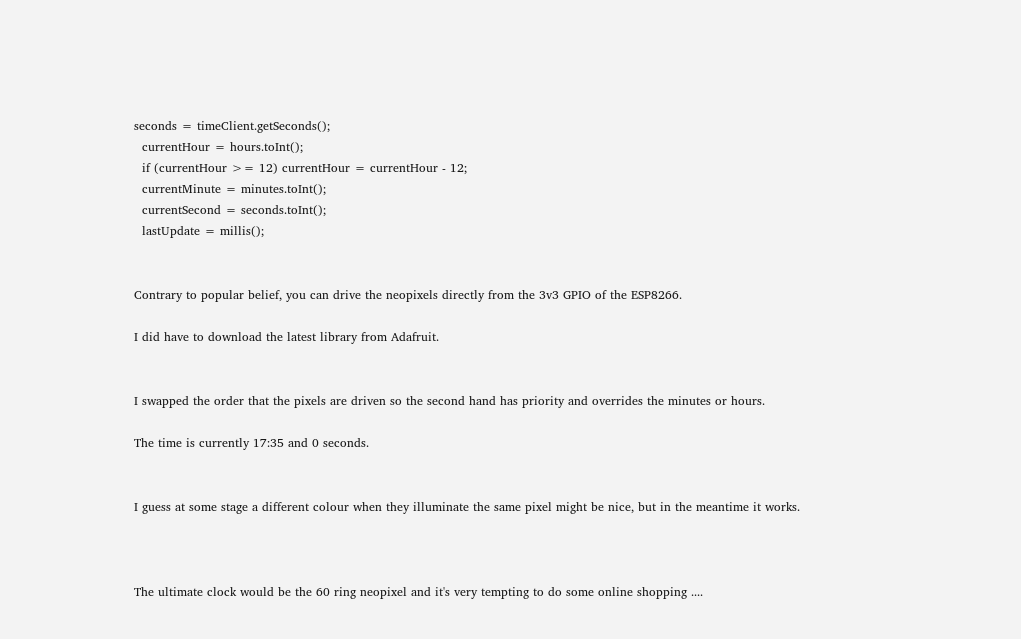seconds = timeClient.getSeconds();
  currentHour = hours.toInt();
  if (currentHour >= 12) currentHour = currentHour - 12;
  currentMinute = minutes.toInt();
  currentSecond = seconds.toInt();
  lastUpdate = millis();


Contrary to popular belief, you can drive the neopixels directly from the 3v3 GPIO of the ESP8266.

I did have to download the latest library from Adafruit.


I swapped the order that the pixels are driven so the second hand has priority and overrides the minutes or hours.

The time is currently 17:35 and 0 seconds.


I guess at some stage a different colour when they illuminate the same pixel might be nice, but in the meantime it works.



The ultimate clock would be the 60 ring neopixel and it's very tempting to do some online shopping ....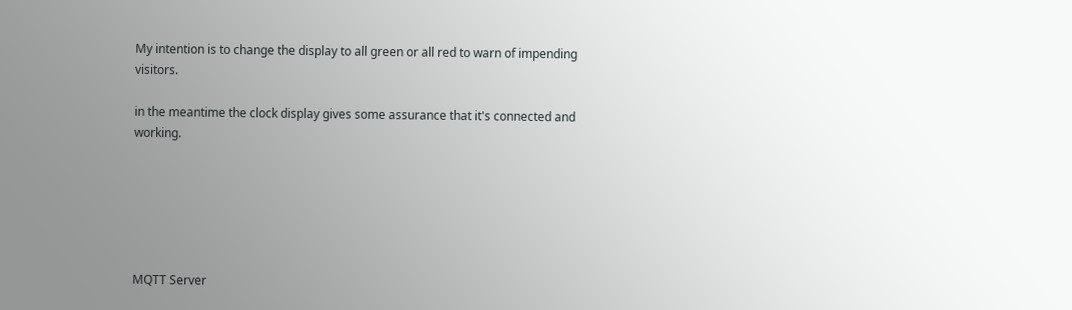My intention is to change the display to all green or all red to warn of impending visitors.

in the meantime the clock display gives some assurance that it's connected and working.






MQTT Server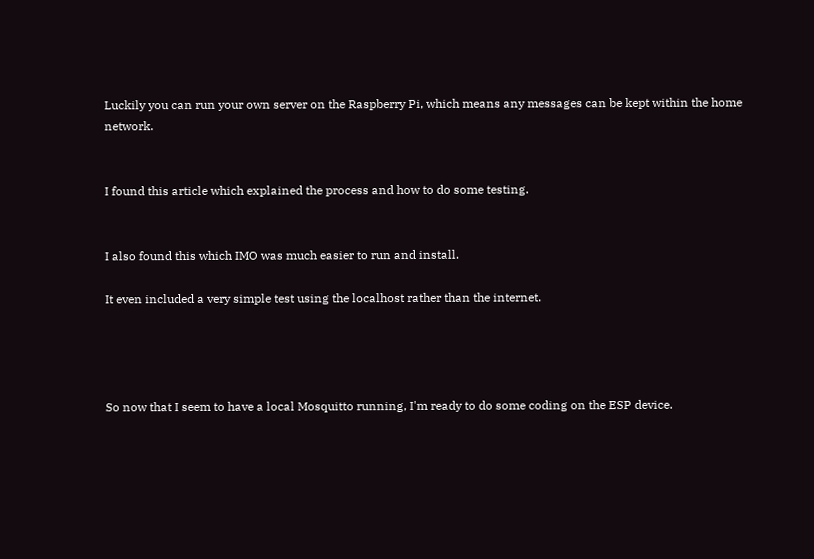Luckily you can run your own server on the Raspberry Pi, which means any messages can be kept within the home network.


I found this article which explained the process and how to do some testing.


I also found this which IMO was much easier to run and install.

It even included a very simple test using the localhost rather than the internet.




So now that I seem to have a local Mosquitto running, I'm ready to do some coding on the ESP device.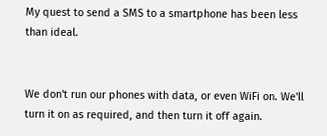My quest to send a SMS to a smartphone has been less than ideal.


We don't run our phones with data, or even WiFi on. We'll turn it on as required, and then turn it off again.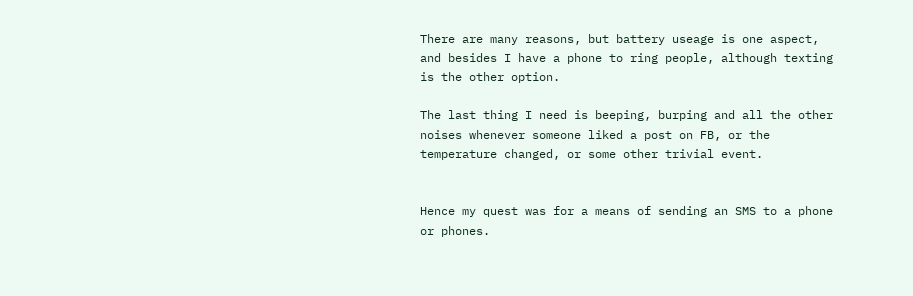There are many reasons, but battery useage is one aspect, and besides I have a phone to ring people, although texting is the other option.

The last thing I need is beeping, burping and all the other noises whenever someone liked a post on FB, or the temperature changed, or some other trivial event.


Hence my quest was for a means of sending an SMS to a phone or phones.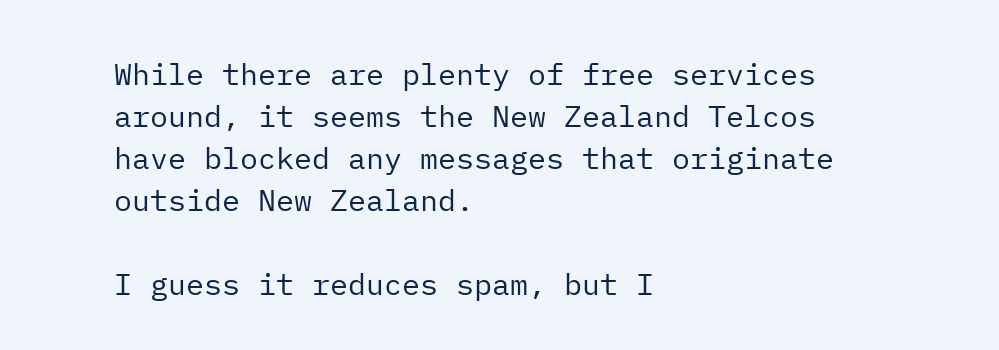While there are plenty of free services around, it seems the New Zealand Telcos have blocked any messages that originate outside New Zealand.

I guess it reduces spam, but I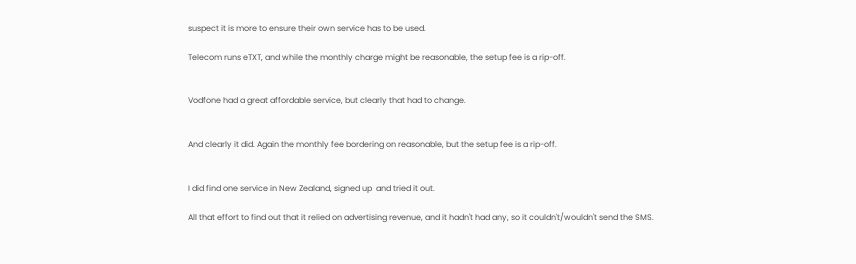suspect it is more to ensure their own service has to be used.

Telecom runs eTXT, and while the monthly charge might be reasonable, the setup fee is a rip-off.


Vodfone had a great affordable service, but clearly that had to change.


And clearly it did. Again the monthly fee bordering on reasonable, but the setup fee is a rip-off.


I did find one service in New Zealand, signed up  and tried it out.

All that effort to find out that it relied on advertising revenue, and it hadn't had any, so it couldn't/wouldn't send the SMS.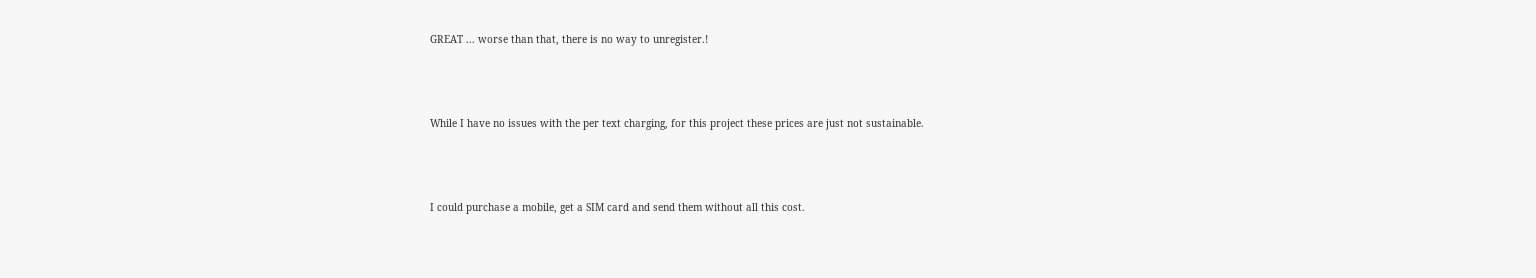GREAT ... worse than that, there is no way to unregister.!



While I have no issues with the per text charging, for this project these prices are just not sustainable.



I could purchase a mobile, get a SIM card and send them without all this cost.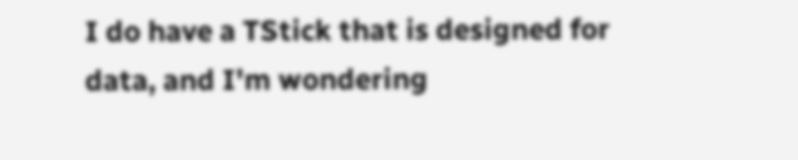I do have a TStick that is designed for data, and I'm wondering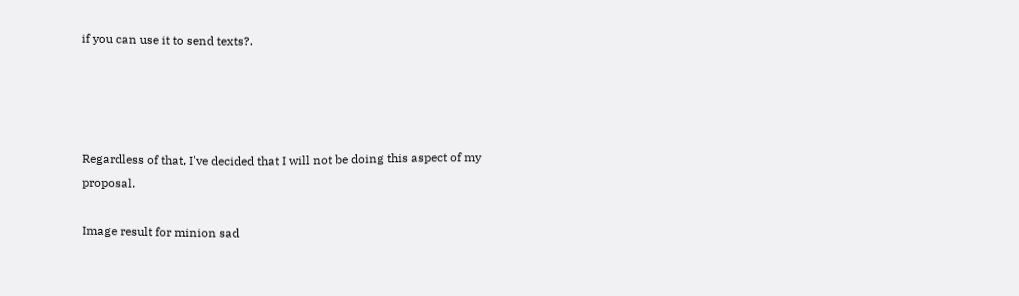if you can use it to send texts?.




Regardless of that, I've decided that I will not be doing this aspect of my proposal.

Image result for minion sad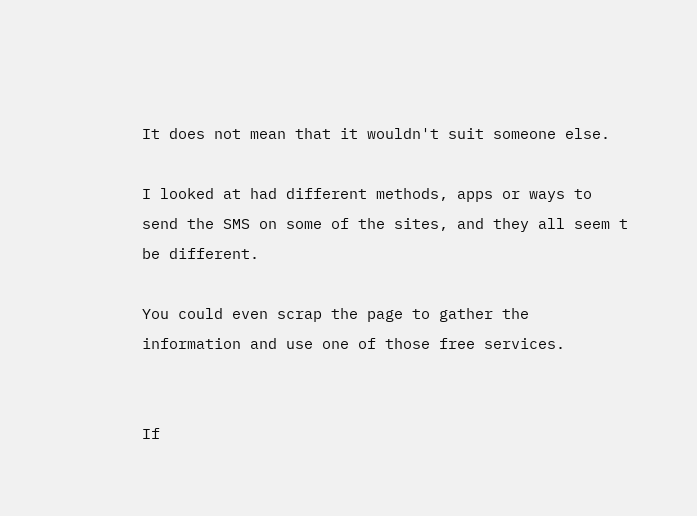It does not mean that it wouldn't suit someone else.

I looked at had different methods, apps or ways to send the SMS on some of the sites, and they all seem t be different.

You could even scrap the page to gather the information and use one of those free services.


If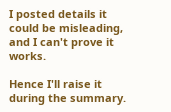I posted details it could be misleading, and I can't prove it works.

Hence I'll raise it during the summary.